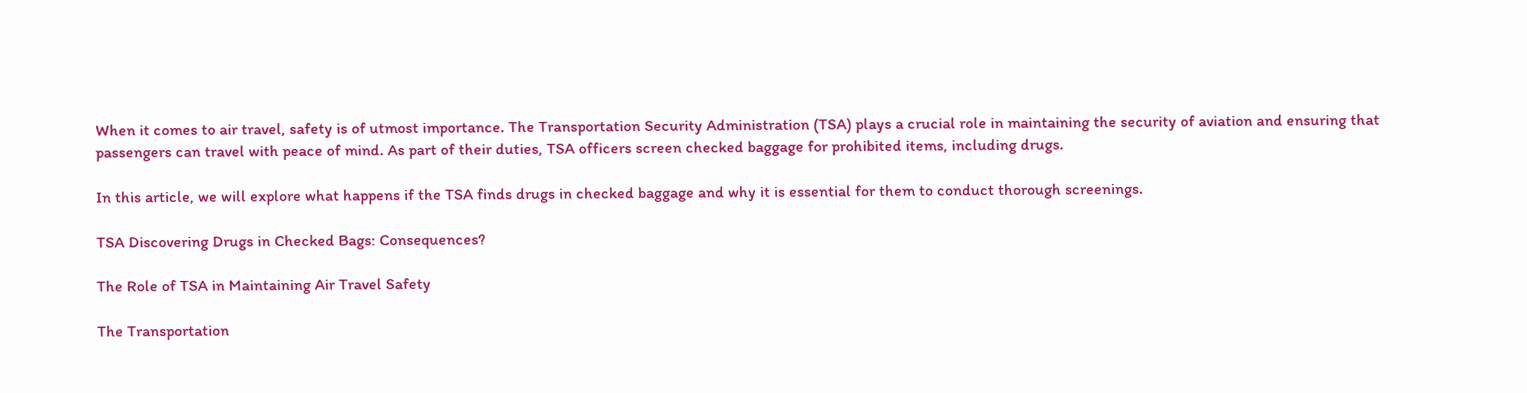When it comes to air travel, safety is of utmost importance. The Transportation Security Administration (TSA) plays a crucial role in maintaining the security of aviation and ensuring that passengers can travel with peace of mind. As part of their duties, TSA officers screen checked baggage for prohibited items, including drugs.

In this article, we will explore what happens if the TSA finds drugs in checked baggage and why it is essential for them to conduct thorough screenings.

TSA Discovering Drugs in Checked Bags: Consequences?

The Role of TSA in Maintaining Air Travel Safety

The Transportation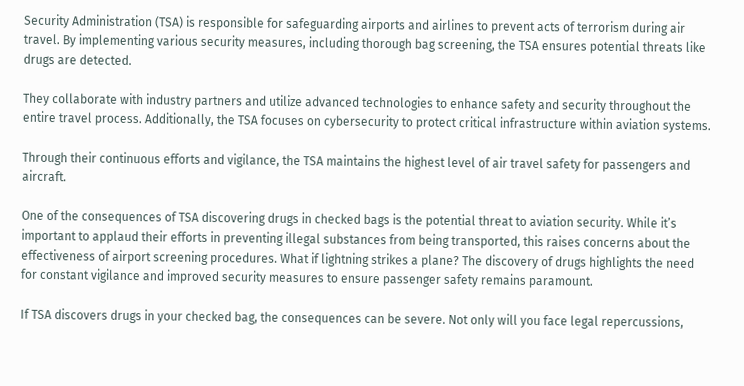Security Administration (TSA) is responsible for safeguarding airports and airlines to prevent acts of terrorism during air travel. By implementing various security measures, including thorough bag screening, the TSA ensures potential threats like drugs are detected.

They collaborate with industry partners and utilize advanced technologies to enhance safety and security throughout the entire travel process. Additionally, the TSA focuses on cybersecurity to protect critical infrastructure within aviation systems.

Through their continuous efforts and vigilance, the TSA maintains the highest level of air travel safety for passengers and aircraft.

One of the consequences of TSA discovering drugs in checked bags is the potential threat to aviation security. While it’s important to applaud their efforts in preventing illegal substances from being transported, this raises concerns about the effectiveness of airport screening procedures. What if lightning strikes a plane? The discovery of drugs highlights the need for constant vigilance and improved security measures to ensure passenger safety remains paramount.

If TSA discovers drugs in your checked bag, the consequences can be severe. Not only will you face legal repercussions,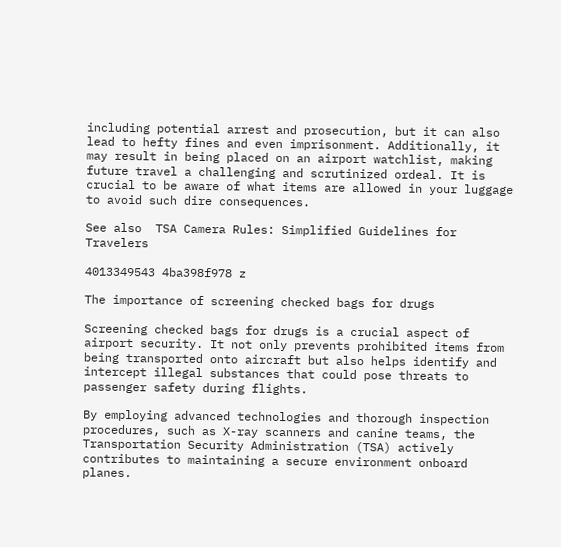including potential arrest and prosecution, but it can also lead to hefty fines and even imprisonment. Additionally, it may result in being placed on an airport watchlist, making future travel a challenging and scrutinized ordeal. It is crucial to be aware of what items are allowed in your luggage to avoid such dire consequences.

See also  TSA Camera Rules: Simplified Guidelines for Travelers

4013349543 4ba398f978 z

The importance of screening checked bags for drugs

Screening checked bags for drugs is a crucial aspect of airport security. It not only prevents prohibited items from being transported onto aircraft but also helps identify and intercept illegal substances that could pose threats to passenger safety during flights.

By employing advanced technologies and thorough inspection procedures, such as X-ray scanners and canine teams, the Transportation Security Administration (TSA) actively contributes to maintaining a secure environment onboard planes.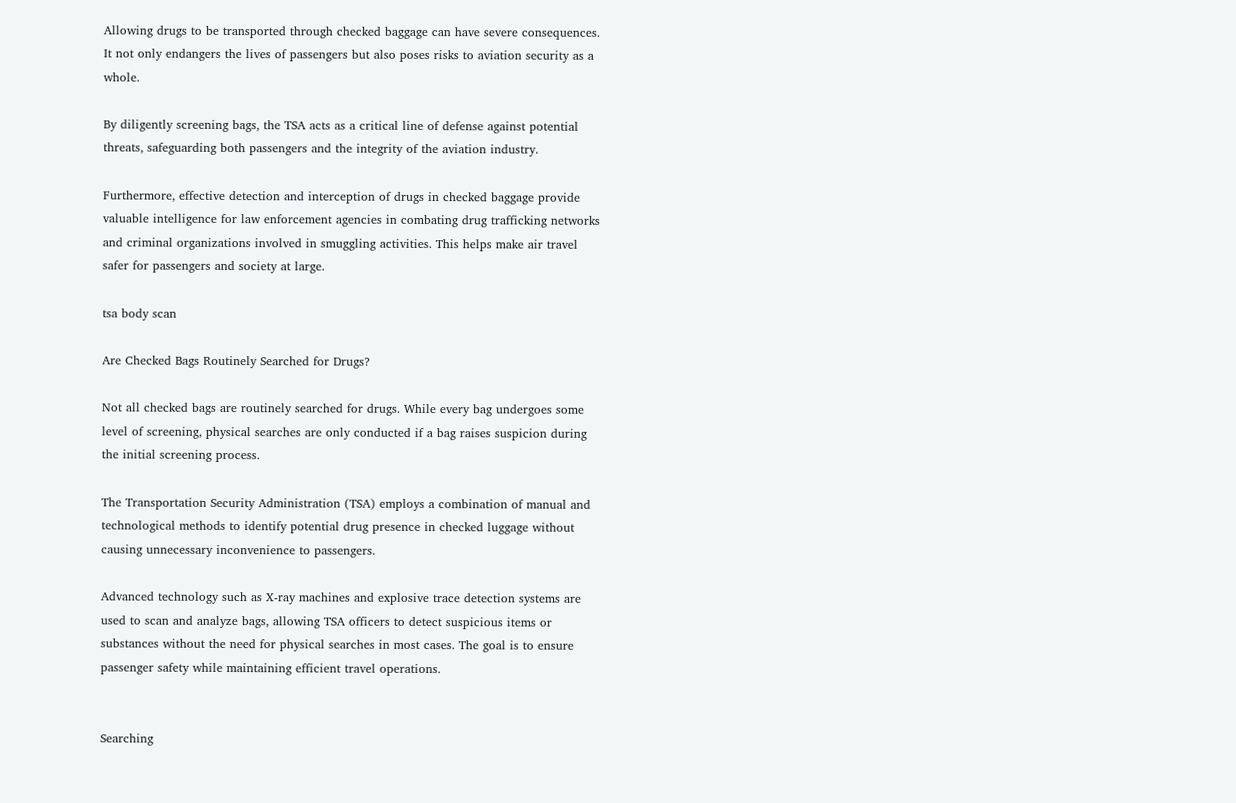Allowing drugs to be transported through checked baggage can have severe consequences. It not only endangers the lives of passengers but also poses risks to aviation security as a whole.

By diligently screening bags, the TSA acts as a critical line of defense against potential threats, safeguarding both passengers and the integrity of the aviation industry.

Furthermore, effective detection and interception of drugs in checked baggage provide valuable intelligence for law enforcement agencies in combating drug trafficking networks and criminal organizations involved in smuggling activities. This helps make air travel safer for passengers and society at large.

tsa body scan

Are Checked Bags Routinely Searched for Drugs?

Not all checked bags are routinely searched for drugs. While every bag undergoes some level of screening, physical searches are only conducted if a bag raises suspicion during the initial screening process.

The Transportation Security Administration (TSA) employs a combination of manual and technological methods to identify potential drug presence in checked luggage without causing unnecessary inconvenience to passengers.

Advanced technology such as X-ray machines and explosive trace detection systems are used to scan and analyze bags, allowing TSA officers to detect suspicious items or substances without the need for physical searches in most cases. The goal is to ensure passenger safety while maintaining efficient travel operations.


Searching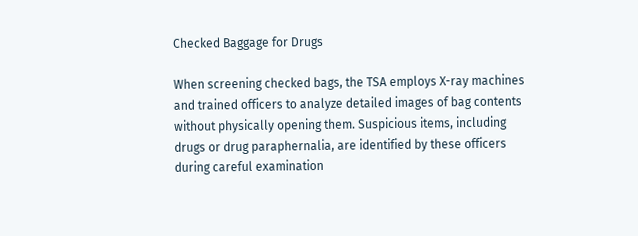Checked Baggage for Drugs

When screening checked bags, the TSA employs X-ray machines and trained officers to analyze detailed images of bag contents without physically opening them. Suspicious items, including drugs or drug paraphernalia, are identified by these officers during careful examination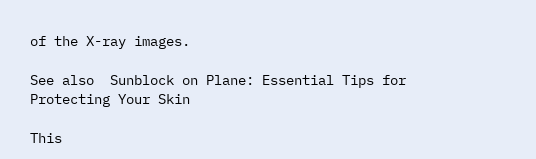of the X-ray images.

See also  Sunblock on Plane: Essential Tips for Protecting Your Skin

This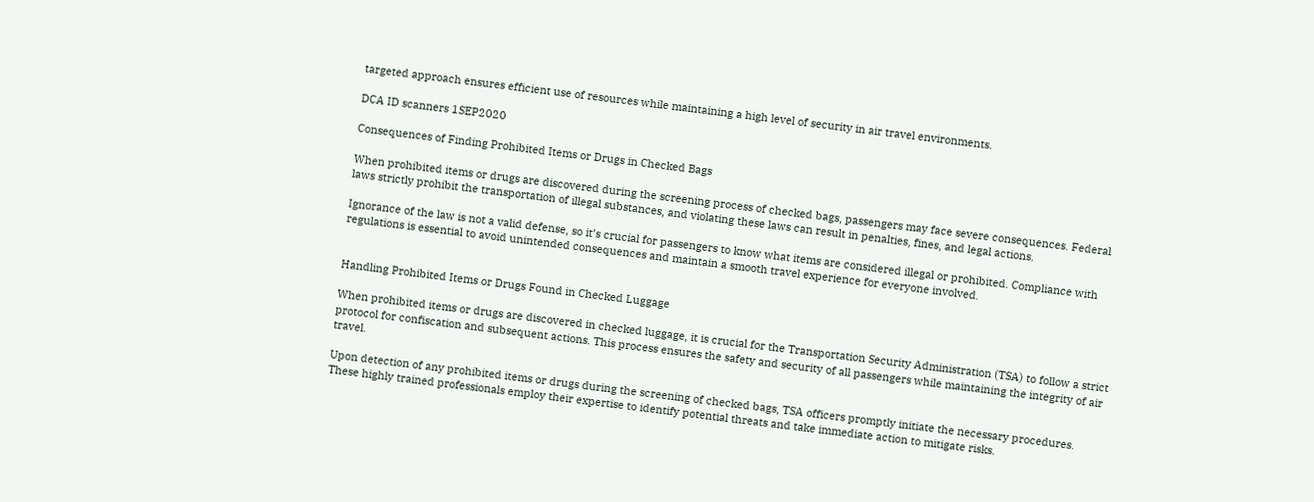targeted approach ensures efficient use of resources while maintaining a high level of security in air travel environments.

DCA ID scanners 1SEP2020

Consequences of Finding Prohibited Items or Drugs in Checked Bags

When prohibited items or drugs are discovered during the screening process of checked bags, passengers may face severe consequences. Federal laws strictly prohibit the transportation of illegal substances, and violating these laws can result in penalties, fines, and legal actions.

Ignorance of the law is not a valid defense, so it’s crucial for passengers to know what items are considered illegal or prohibited. Compliance with regulations is essential to avoid unintended consequences and maintain a smooth travel experience for everyone involved.


Handling Prohibited Items or Drugs Found in Checked Luggage

When prohibited items or drugs are discovered in checked luggage, it is crucial for the Transportation Security Administration (TSA) to follow a strict protocol for confiscation and subsequent actions. This process ensures the safety and security of all passengers while maintaining the integrity of air travel.

Upon detection of any prohibited items or drugs during the screening of checked bags, TSA officers promptly initiate the necessary procedures. These highly trained professionals employ their expertise to identify potential threats and take immediate action to mitigate risks.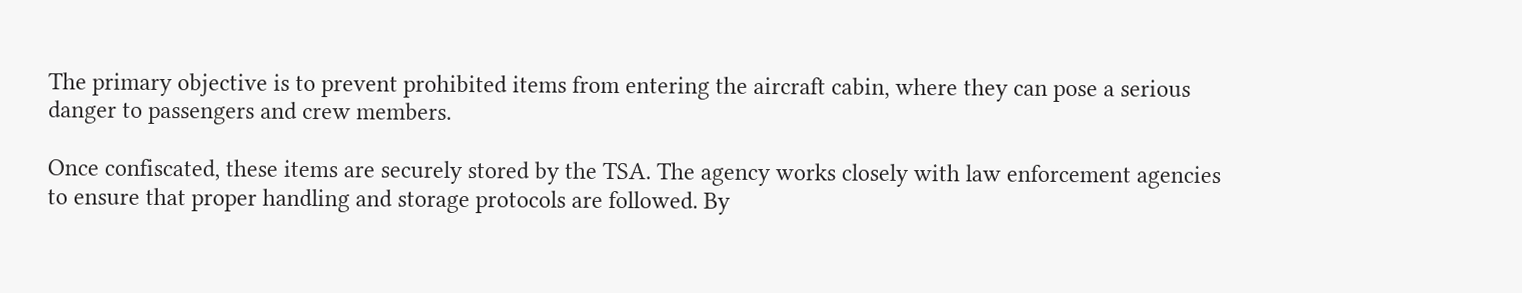The primary objective is to prevent prohibited items from entering the aircraft cabin, where they can pose a serious danger to passengers and crew members.

Once confiscated, these items are securely stored by the TSA. The agency works closely with law enforcement agencies to ensure that proper handling and storage protocols are followed. By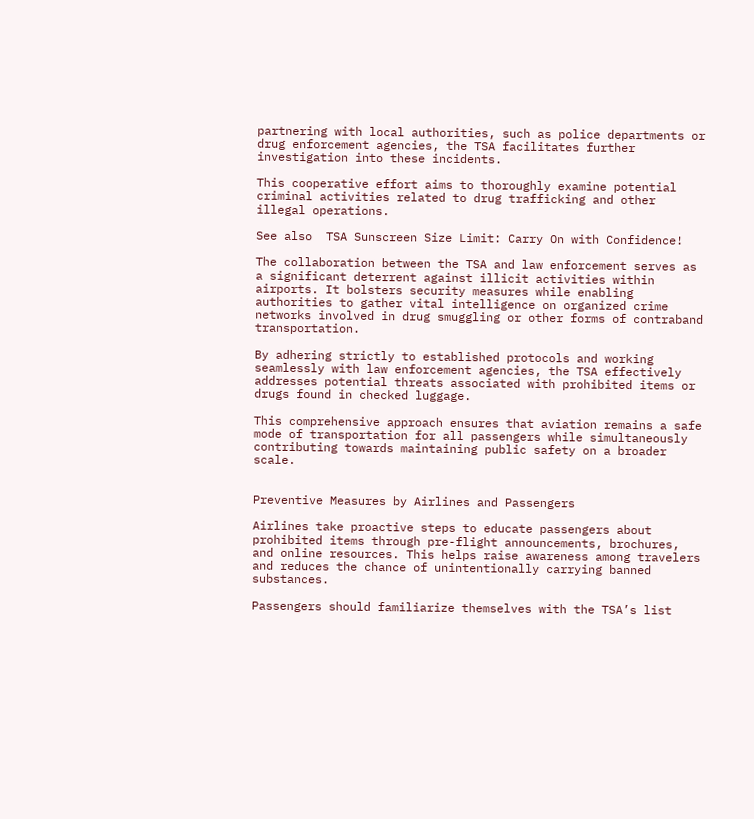partnering with local authorities, such as police departments or drug enforcement agencies, the TSA facilitates further investigation into these incidents.

This cooperative effort aims to thoroughly examine potential criminal activities related to drug trafficking and other illegal operations.

See also  TSA Sunscreen Size Limit: Carry On with Confidence!

The collaboration between the TSA and law enforcement serves as a significant deterrent against illicit activities within airports. It bolsters security measures while enabling authorities to gather vital intelligence on organized crime networks involved in drug smuggling or other forms of contraband transportation.

By adhering strictly to established protocols and working seamlessly with law enforcement agencies, the TSA effectively addresses potential threats associated with prohibited items or drugs found in checked luggage.

This comprehensive approach ensures that aviation remains a safe mode of transportation for all passengers while simultaneously contributing towards maintaining public safety on a broader scale.


Preventive Measures by Airlines and Passengers

Airlines take proactive steps to educate passengers about prohibited items through pre-flight announcements, brochures, and online resources. This helps raise awareness among travelers and reduces the chance of unintentionally carrying banned substances.

Passengers should familiarize themselves with the TSA’s list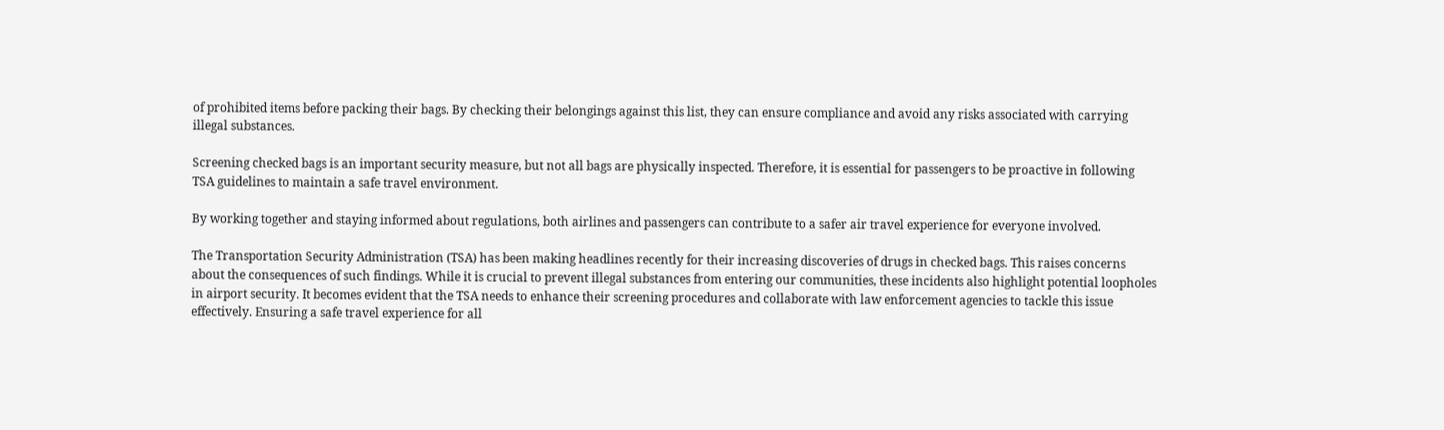of prohibited items before packing their bags. By checking their belongings against this list, they can ensure compliance and avoid any risks associated with carrying illegal substances.

Screening checked bags is an important security measure, but not all bags are physically inspected. Therefore, it is essential for passengers to be proactive in following TSA guidelines to maintain a safe travel environment.

By working together and staying informed about regulations, both airlines and passengers can contribute to a safer air travel experience for everyone involved.

The Transportation Security Administration (TSA) has been making headlines recently for their increasing discoveries of drugs in checked bags. This raises concerns about the consequences of such findings. While it is crucial to prevent illegal substances from entering our communities, these incidents also highlight potential loopholes in airport security. It becomes evident that the TSA needs to enhance their screening procedures and collaborate with law enforcement agencies to tackle this issue effectively. Ensuring a safe travel experience for all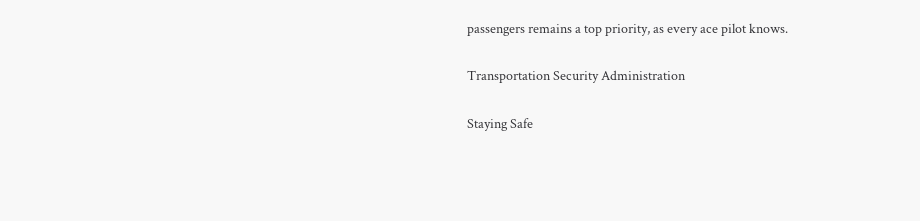passengers remains a top priority, as every ace pilot knows.

Transportation Security Administration

Staying Safe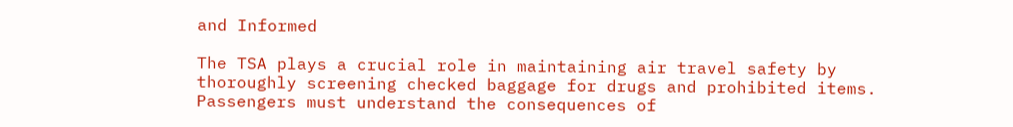and Informed

The TSA plays a crucial role in maintaining air travel safety by thoroughly screening checked baggage for drugs and prohibited items. Passengers must understand the consequences of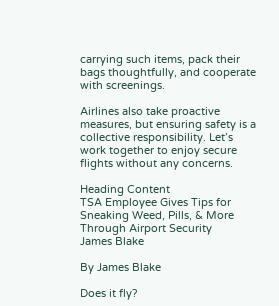carrying such items, pack their bags thoughtfully, and cooperate with screenings.

Airlines also take proactive measures, but ensuring safety is a collective responsibility. Let’s work together to enjoy secure flights without any concerns.

Heading Content
TSA Employee Gives Tips for Sneaking Weed, Pills, & More Through Airport Security
James Blake

By James Blake

Does it fly?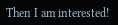Then I am interested!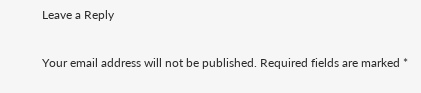Leave a Reply

Your email address will not be published. Required fields are marked *